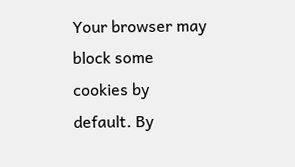Your browser may block some cookies by default. By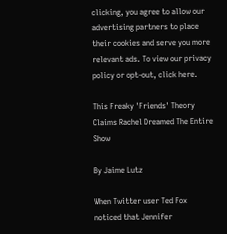clicking, you agree to allow our advertising partners to place their cookies and serve you more relevant ads. To view our privacy policy or opt-out, click here.

This Freaky 'Friends' Theory Claims Rachel Dreamed The Entire Show

By Jaime Lutz

When Twitter user Ted Fox noticed that Jennifer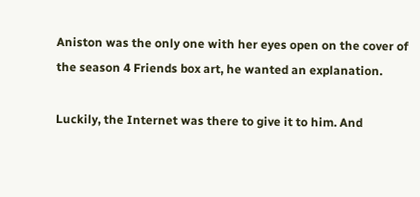Aniston was the only one with her eyes open on the cover of the season 4 Friends box art, he wanted an explanation.

Luckily, the Internet was there to give it to him. And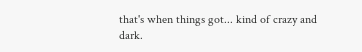that's when things got... kind of crazy and dark.